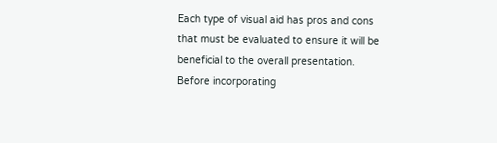Each type of visual aid has pros and cons that must be evaluated to ensure it will be beneficial to the overall presentation. Before incorporating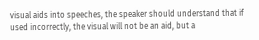visual aids into speeches, the speaker should understand that if used incorrectly, the visual will not be an aid, but a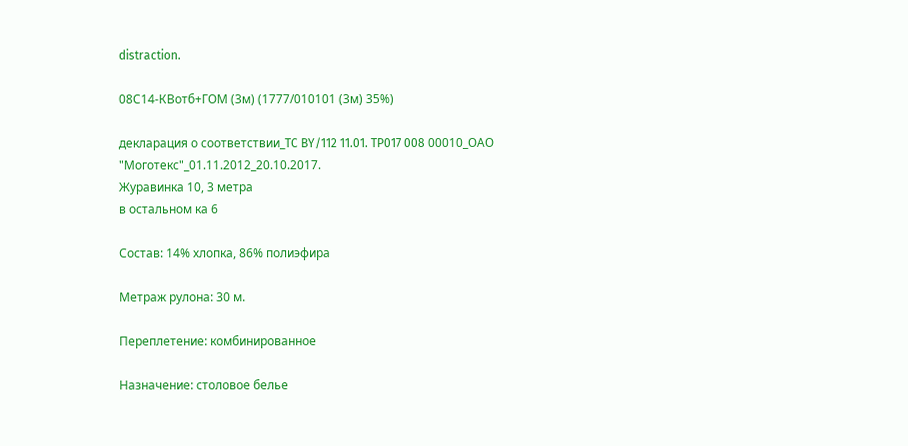distraction.

08С14-КВотб+ГОМ (3м) (1777/010101 (3м) 35%)

декларация о соответствии_TC BY/112 11.01. TP017 008 00010_ОАО "Моготекс"_01.11.2012_20.10.2017.
Журавинка 10, 3 метра
в остальном ка 6

Состав: 14% хлопка, 86% полиэфира

Метраж рулона: 30 м.

Переплетение: комбинированное

Назначение: столовое белье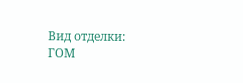Вид отделки: ГОМ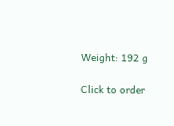Weight: 192 g

Click to order